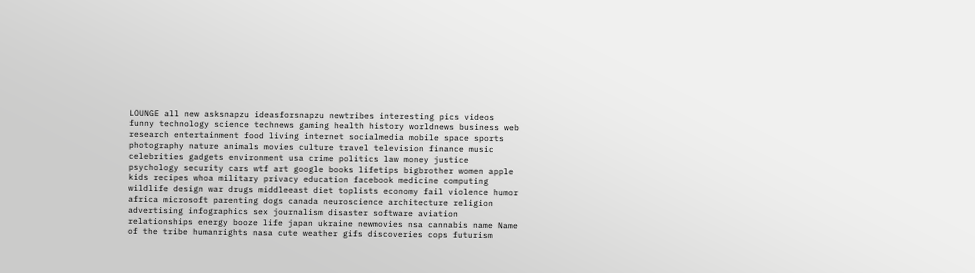LOUNGE all new asksnapzu ideasforsnapzu newtribes interesting pics videos funny technology science technews gaming health history worldnews business web research entertainment food living internet socialmedia mobile space sports photography nature animals movies culture travel television finance music celebrities gadgets environment usa crime politics law money justice psychology security cars wtf art google books lifetips bigbrother women apple kids recipes whoa military privacy education facebook medicine computing wildlife design war drugs middleeast diet toplists economy fail violence humor africa microsoft parenting dogs canada neuroscience architecture religion advertising infographics sex journalism disaster software aviation relationships energy booze life japan ukraine newmovies nsa cannabis name Name of the tribe humanrights nasa cute weather gifs discoveries cops futurism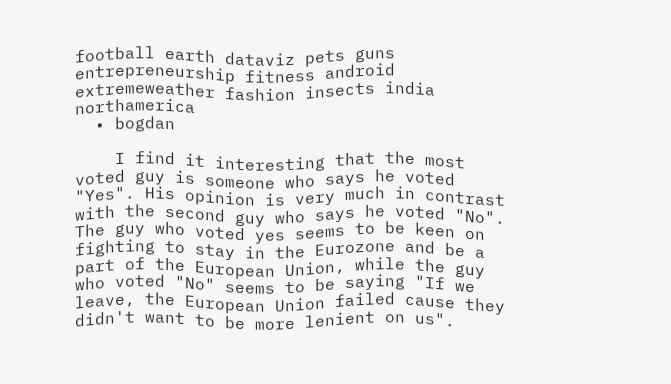football earth dataviz pets guns entrepreneurship fitness android extremeweather fashion insects india northamerica
  • bogdan

    I find it interesting that the most voted guy is someone who says he voted "Yes". His opinion is very much in contrast with the second guy who says he voted "No". The guy who voted yes seems to be keen on fighting to stay in the Eurozone and be a part of the European Union, while the guy who voted "No" seems to be saying "If we leave, the European Union failed cause they didn't want to be more lenient on us".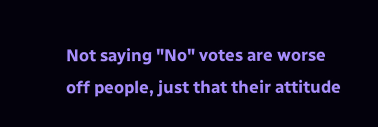Not saying "No" votes are worse off people, just that their attitude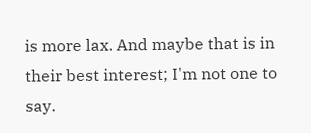is more lax. And maybe that is in their best interest; I'm not one to say.